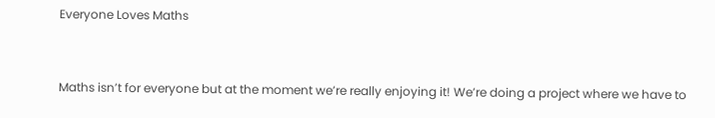Everyone Loves Maths


Maths isn’t for everyone but at the moment we’re really enjoying it! We’re doing a project where we have to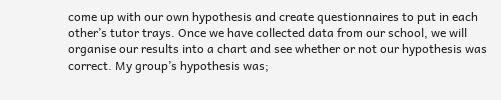come up with our own hypothesis and create questionnaires to put in each other’s tutor trays. Once we have collected data from our school, we will organise our results into a chart and see whether or not our hypothesis was correct. My group’s hypothesis was;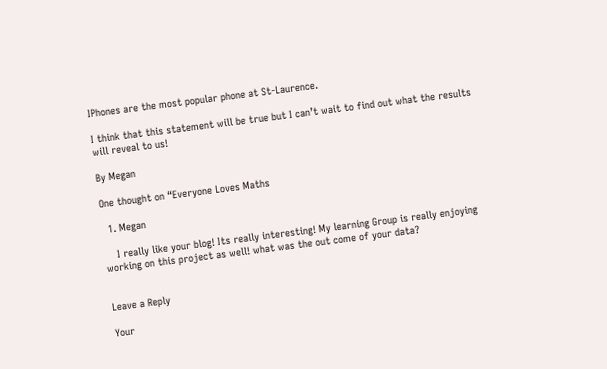IPhones are the most popular phone at St-Laurence.

I think that this statement will be true but I can’t wait to find out what the results will reveal to us!

By Megan

One thought on “Everyone Loves Maths

  1. Megan

    I really like your blog! Its really interesting! My learning Group is really enjoying working on this project as well! what was the out come of your data?


Leave a Reply

Your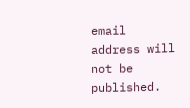email address will not be published.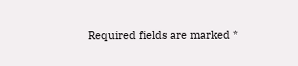Required fields are marked *